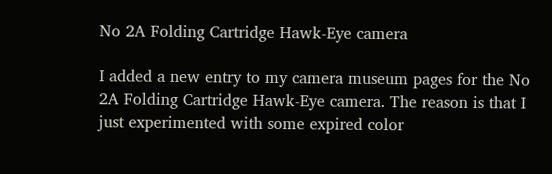No 2A Folding Cartridge Hawk-Eye camera

I added a new entry to my camera museum pages for the No 2A Folding Cartridge Hawk-Eye camera. The reason is that I just experimented with some expired color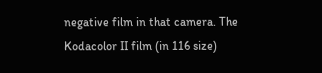negative film in that camera. The Kodacolor II film (in 116 size)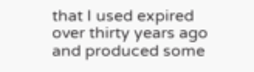that I used expired over thirty years ago and produced some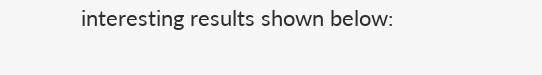interesting results shown below: